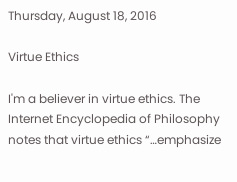Thursday, August 18, 2016

Virtue Ethics

I'm a believer in virtue ethics. The Internet Encyclopedia of Philosophy notes that virtue ethics “…emphasize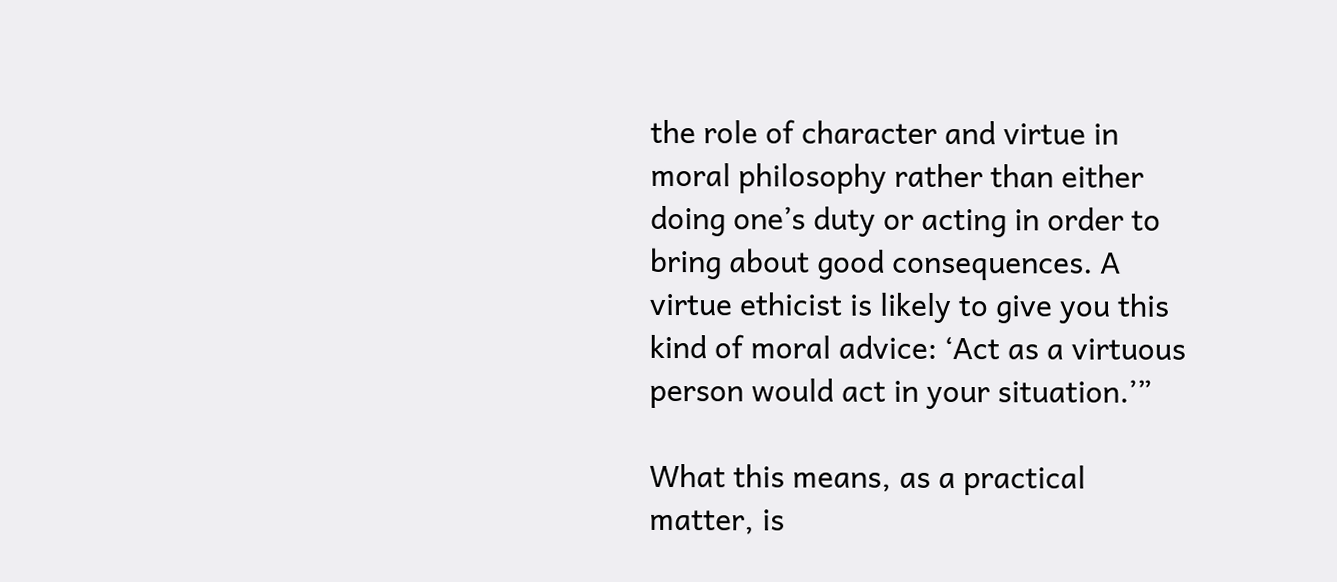the role of character and virtue in moral philosophy rather than either doing one’s duty or acting in order to bring about good consequences. A virtue ethicist is likely to give you this kind of moral advice: ‘Act as a virtuous person would act in your situation.’”

What this means, as a practical matter, is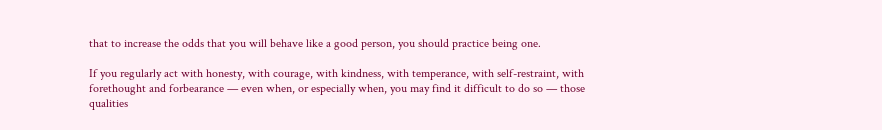that to increase the odds that you will behave like a good person, you should practice being one.

If you regularly act with honesty, with courage, with kindness, with temperance, with self-restraint, with forethought and forbearance — even when, or especially when, you may find it difficult to do so — those qualities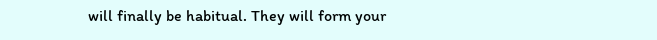will finally be habitual. They will form your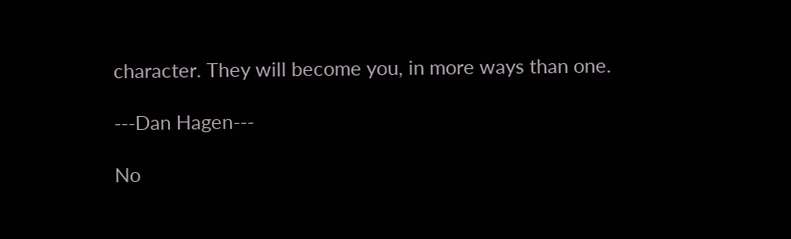character. They will become you, in more ways than one.

---Dan Hagen---

No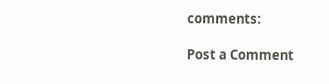comments:

Post a Comment